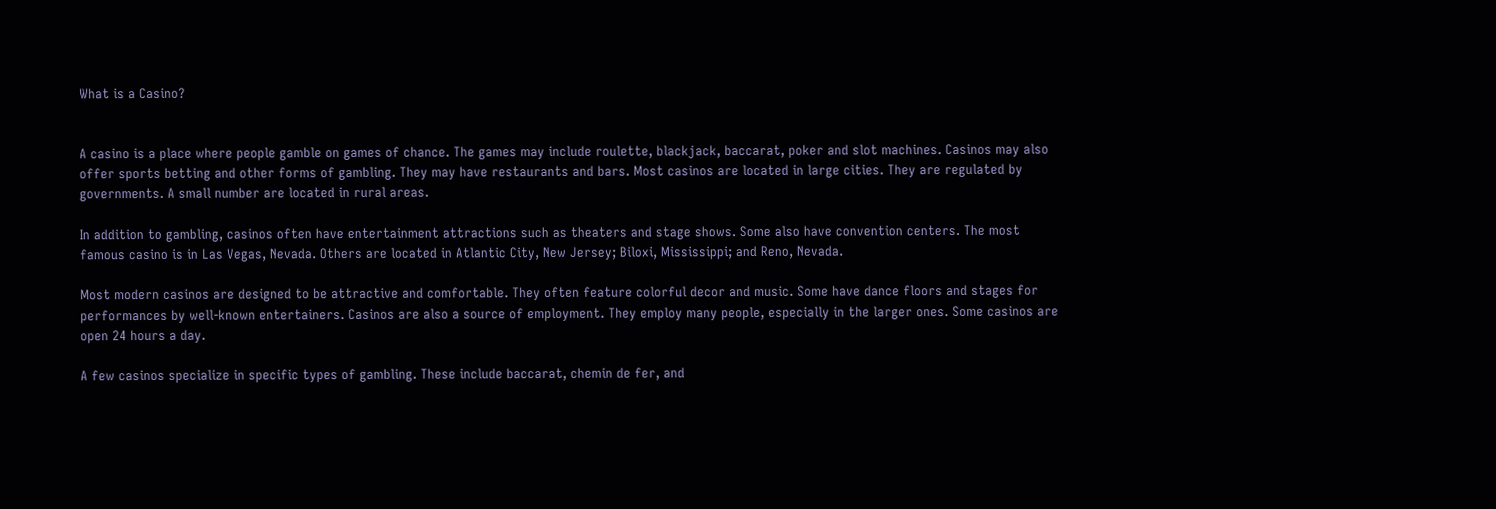What is a Casino?


A casino is a place where people gamble on games of chance. The games may include roulette, blackjack, baccarat, poker and slot machines. Casinos may also offer sports betting and other forms of gambling. They may have restaurants and bars. Most casinos are located in large cities. They are regulated by governments. A small number are located in rural areas.

In addition to gambling, casinos often have entertainment attractions such as theaters and stage shows. Some also have convention centers. The most famous casino is in Las Vegas, Nevada. Others are located in Atlantic City, New Jersey; Biloxi, Mississippi; and Reno, Nevada.

Most modern casinos are designed to be attractive and comfortable. They often feature colorful decor and music. Some have dance floors and stages for performances by well-known entertainers. Casinos are also a source of employment. They employ many people, especially in the larger ones. Some casinos are open 24 hours a day.

A few casinos specialize in specific types of gambling. These include baccarat, chemin de fer, and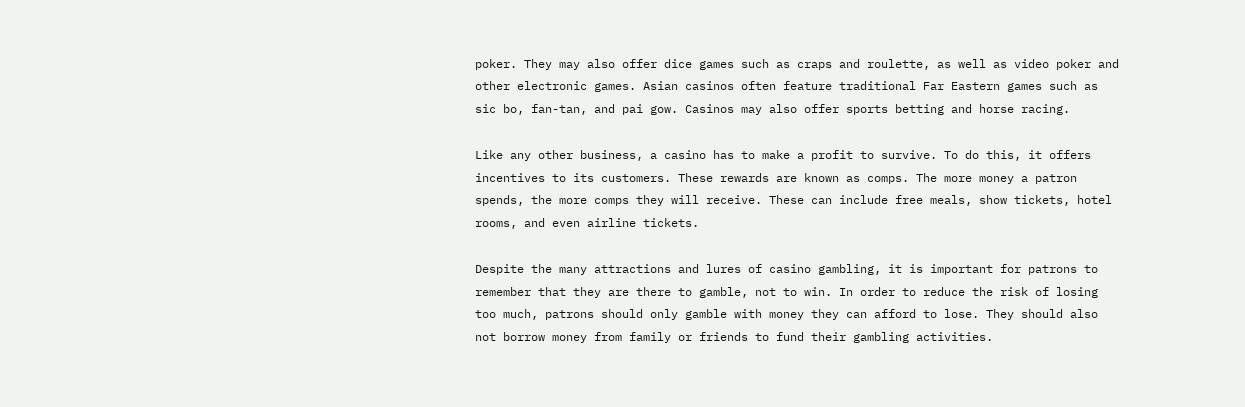poker. They may also offer dice games such as craps and roulette, as well as video poker and other electronic games. Asian casinos often feature traditional Far Eastern games such as sic bo, fan-tan, and pai gow. Casinos may also offer sports betting and horse racing.

Like any other business, a casino has to make a profit to survive. To do this, it offers incentives to its customers. These rewards are known as comps. The more money a patron spends, the more comps they will receive. These can include free meals, show tickets, hotel rooms, and even airline tickets.

Despite the many attractions and lures of casino gambling, it is important for patrons to remember that they are there to gamble, not to win. In order to reduce the risk of losing too much, patrons should only gamble with money they can afford to lose. They should also not borrow money from family or friends to fund their gambling activities.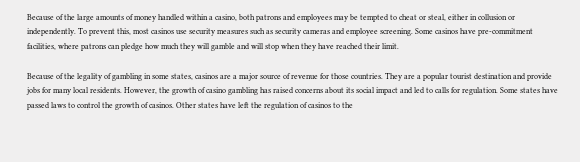Because of the large amounts of money handled within a casino, both patrons and employees may be tempted to cheat or steal, either in collusion or independently. To prevent this, most casinos use security measures such as security cameras and employee screening. Some casinos have pre-commitment facilities, where patrons can pledge how much they will gamble and will stop when they have reached their limit.

Because of the legality of gambling in some states, casinos are a major source of revenue for those countries. They are a popular tourist destination and provide jobs for many local residents. However, the growth of casino gambling has raised concerns about its social impact and led to calls for regulation. Some states have passed laws to control the growth of casinos. Other states have left the regulation of casinos to the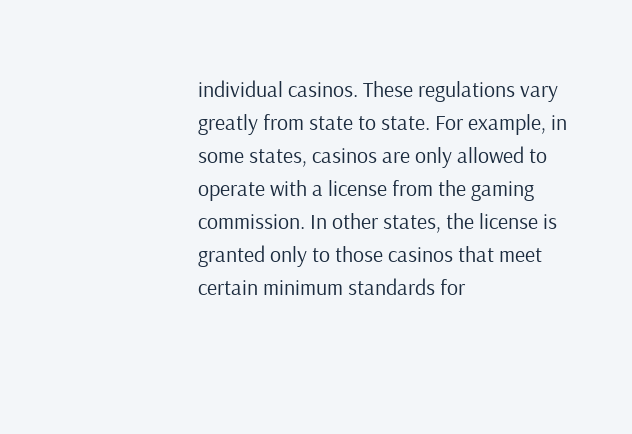individual casinos. These regulations vary greatly from state to state. For example, in some states, casinos are only allowed to operate with a license from the gaming commission. In other states, the license is granted only to those casinos that meet certain minimum standards for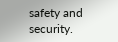safety and security.